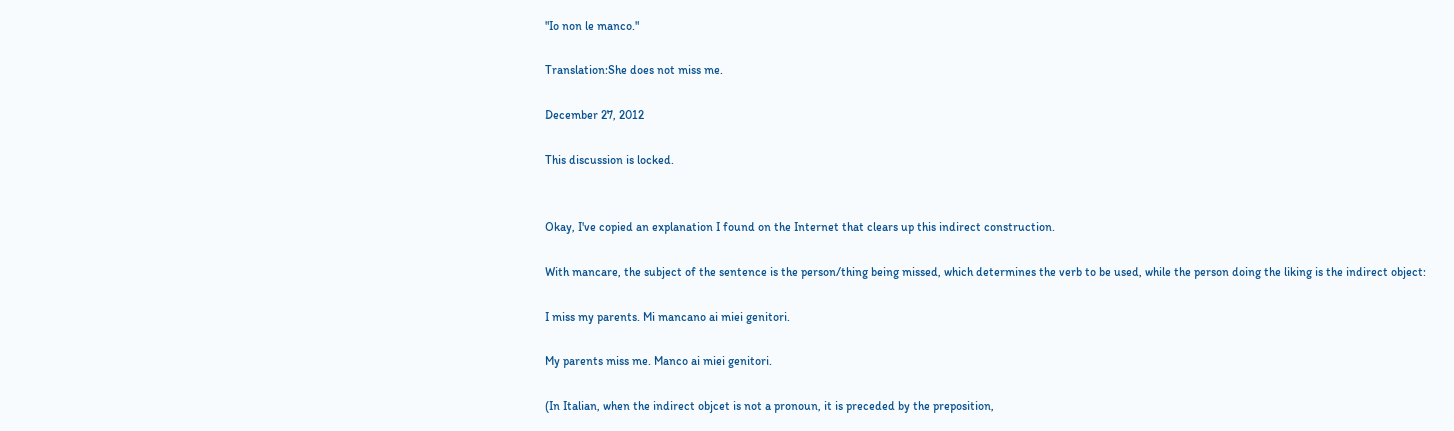"Io non le manco."

Translation:She does not miss me.

December 27, 2012

This discussion is locked.


Okay, I've copied an explanation I found on the Internet that clears up this indirect construction.

With mancare, the subject of the sentence is the person/thing being missed, which determines the verb to be used, while the person doing the liking is the indirect object:

I miss my parents. Mi mancano ai miei genitori.

My parents miss me. Manco ai miei genitori.

(In Italian, when the indirect objcet is not a pronoun, it is preceded by the preposition,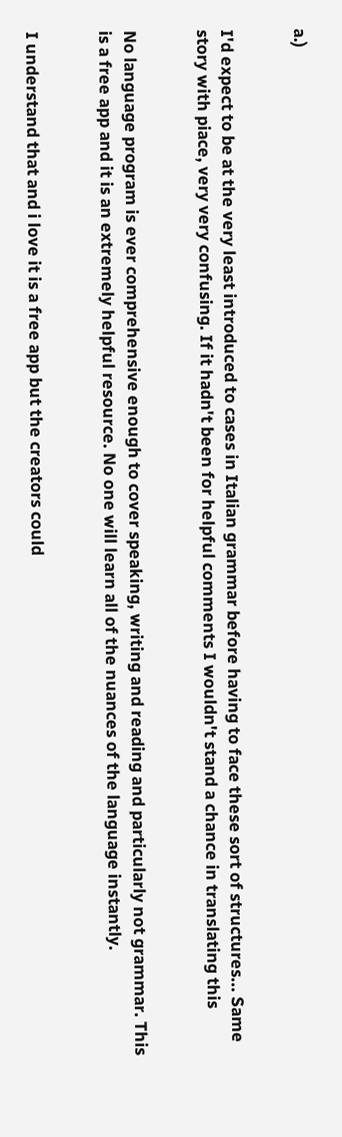a.)


I'd expect to be at the very least introduced to cases in Italian grammar before having to face these sort of structures... Same story with piace, very very confusing. If it hadn't been for helpful comments I wouldn't stand a chance in translating this


No language program is ever comprehensive enough to cover speaking, writing and reading and particularly not grammar. This is a free app and it is an extremely helpful resource. No one will learn all of the nuances of the language instantly.


I understand that and i love it is a free app but the creators could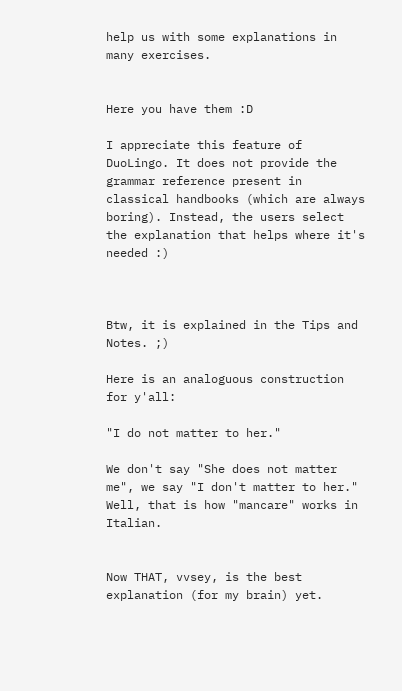help us with some explanations in many exercises.


Here you have them :D

I appreciate this feature of DuoLingo. It does not provide the grammar reference present in classical handbooks (which are always boring). Instead, the users select the explanation that helps where it's needed :)



Btw, it is explained in the Tips and Notes. ;)

Here is an analoguous construction for y'all:

"I do not matter to her."

We don't say "She does not matter me", we say "I don't matter to her."
Well, that is how "mancare" works in Italian.


Now THAT, vvsey, is the best explanation (for my brain) yet.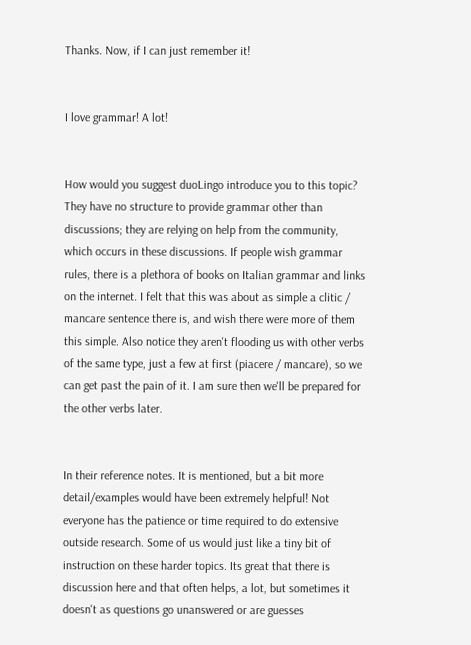Thanks. Now, if I can just remember it!


I love grammar! A lot!


How would you suggest duoLingo introduce you to this topic? They have no structure to provide grammar other than discussions; they are relying on help from the community, which occurs in these discussions. If people wish grammar rules, there is a plethora of books on Italian grammar and links on the internet. I felt that this was about as simple a clitic / mancare sentence there is, and wish there were more of them this simple. Also notice they aren't flooding us with other verbs of the same type, just a few at first (piacere / mancare), so we can get past the pain of it. I am sure then we'll be prepared for the other verbs later.


In their reference notes. It is mentioned, but a bit more detail/examples would have been extremely helpful! Not everyone has the patience or time required to do extensive outside research. Some of us would just like a tiny bit of instruction on these harder topics. Its great that there is discussion here and that often helps, a lot, but sometimes it doesn't as questions go unanswered or are guesses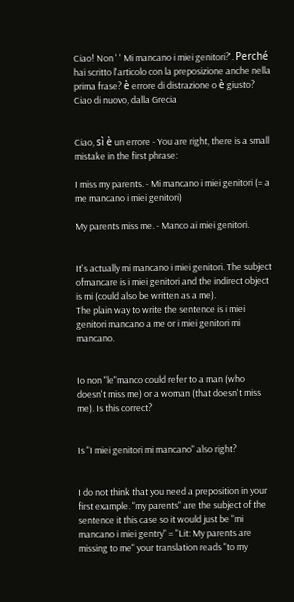Ciao! Non ' ' Mi mancano i miei genitori?'. Perché hai scritto l'articolo con la preposizione anche nella prima frase? è errore di distrazione o è giusto? Ciao di nuovo, dalla Grecia


Ciao, sì è un errore - You are right, there is a small mistake in the first phrase:

I miss my parents. - Mi mancano i miei genitori (= a me mancano i miei genitori)

My parents miss me. - Manco ai miei genitori.


It's actually mi mancano i miei genitori. The subject ofmancare is i miei genitori and the indirect object is mi (could also be written as a me).
The plain way to write the sentence is i miei genitori mancano a me or i miei genitori mi mancano.


Io non "le"manco could refer to a man (who doesn't miss me) or a woman (that doesn't miss me). Is this correct?


Is "I miei genitori mi mancano" also right?


I do not think that you need a preposition in your first example. "my parents" are the subject of the sentence it this case so it would just be "mi mancano i miei gentry" = "Lit: My parents are missing to me" your translation reads "to my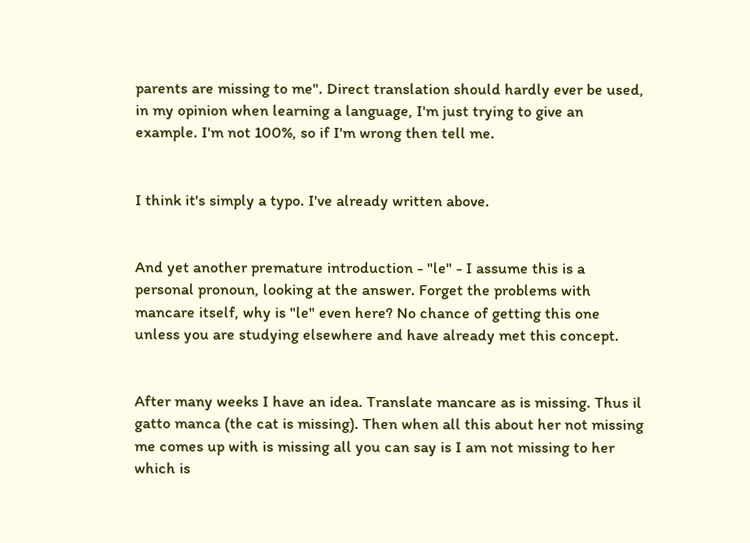parents are missing to me". Direct translation should hardly ever be used, in my opinion when learning a language, I'm just trying to give an example. I'm not 100%, so if I'm wrong then tell me.


I think it's simply a typo. I've already written above.


And yet another premature introduction - "le" - I assume this is a personal pronoun, looking at the answer. Forget the problems with mancare itself, why is "le" even here? No chance of getting this one unless you are studying elsewhere and have already met this concept.


After many weeks I have an idea. Translate mancare as is missing. Thus il gatto manca (the cat is missing). Then when all this about her not missing me comes up with is missing all you can say is I am not missing to her which is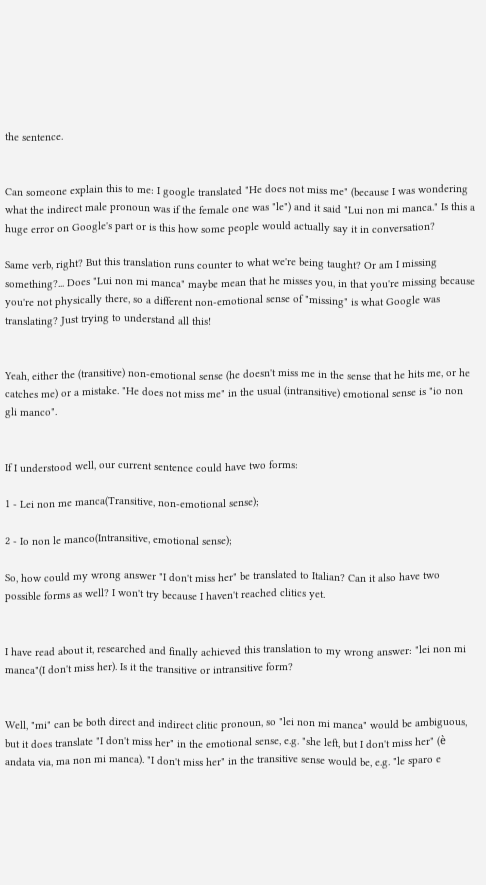the sentence.


Can someone explain this to me: I google translated "He does not miss me" (because I was wondering what the indirect male pronoun was if the female one was "le") and it said "Lui non mi manca." Is this a huge error on Google's part or is this how some people would actually say it in conversation?

Same verb, right? But this translation runs counter to what we're being taught? Or am I missing something?... Does "Lui non mi manca" maybe mean that he misses you, in that you're missing because you're not physically there, so a different non-emotional sense of "missing" is what Google was translating? Just trying to understand all this!


Yeah, either the (transitive) non-emotional sense (he doesn't miss me in the sense that he hits me, or he catches me) or a mistake. "He does not miss me" in the usual (intransitive) emotional sense is "io non gli manco".


If I understood well, our current sentence could have two forms:

1 - Lei non me manca(Transitive, non-emotional sense);

2 - Io non le manco(Intransitive, emotional sense);

So, how could my wrong answer "I don't miss her" be translated to Italian? Can it also have two possible forms as well? I won't try because I haven't reached clitics yet.


I have read about it, researched and finally achieved this translation to my wrong answer: "lei non mi manca"(I don't miss her). Is it the transitive or intransitive form?


Well, "mi" can be both direct and indirect clitic pronoun, so "lei non mi manca" would be ambiguous, but it does translate "I don't miss her" in the emotional sense, e.g. "she left, but I don't miss her" (è andata via, ma non mi manca). "I don't miss her" in the transitive sense would be, e.g. "le sparo e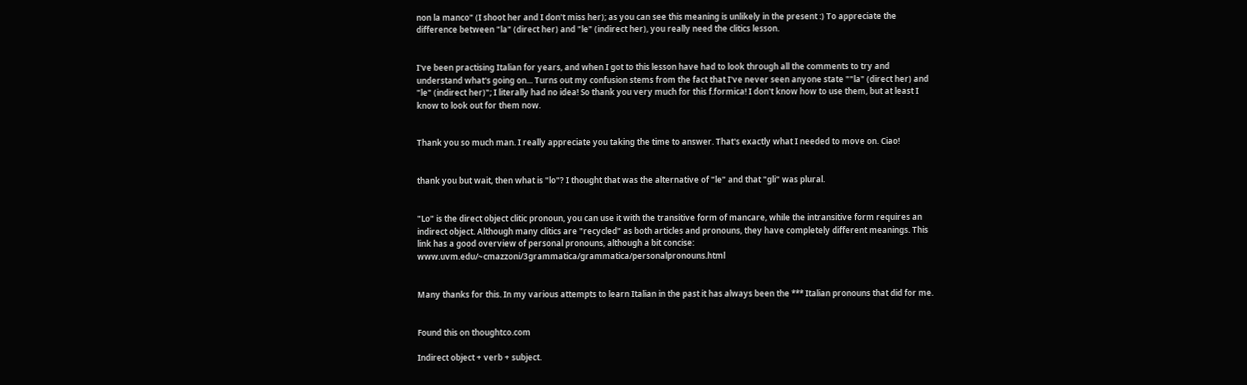non la manco" (I shoot her and I don't miss her); as you can see this meaning is unlikely in the present :) To appreciate the difference between "la" (direct her) and "le" (indirect her), you really need the clitics lesson.


I've been practising Italian for years, and when I got to this lesson have had to look through all the comments to try and understand what's going on... Turns out my confusion stems from the fact that I've never seen anyone state ""la" (direct her) and "le" (indirect her)"; I literally had no idea! So thank you very much for this f.formica! I don't know how to use them, but at least I know to look out for them now.


Thank you so much man. I really appreciate you taking the time to answer. That's exactly what I needed to move on. Ciao!


thank you but wait, then what is "lo"? I thought that was the alternative of "le" and that "gli" was plural.


"Lo" is the direct object clitic pronoun, you can use it with the transitive form of mancare, while the intransitive form requires an indirect object. Although many clitics are "recycled" as both articles and pronouns, they have completely different meanings. This link has a good overview of personal pronouns, although a bit concise: www.uvm.edu/~cmazzoni/3grammatica/grammatica/personalpronouns.html


Many thanks for this. In my various attempts to learn Italian in the past it has always been the *** Italian pronouns that did for me.


Found this on thoughtco.com

Indirect object + verb + subject.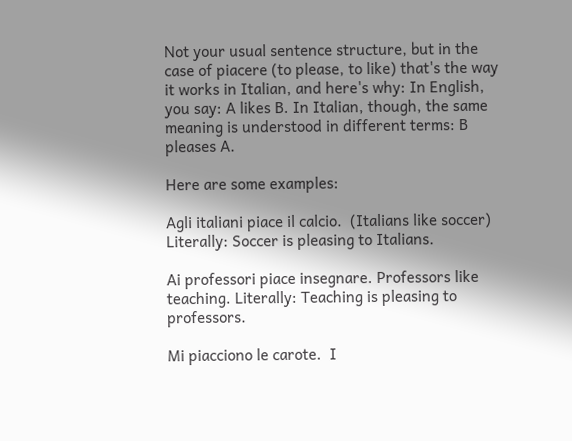Not your usual sentence structure, but in the case of piacere (to please, to like) that's the way it works in Italian, and here's why: In English, you say: A likes B. In Italian, though, the same meaning is understood in different terms: B pleases A.

Here are some examples:

Agli italiani piace il calcio.  (Italians like soccer) Literally: Soccer is pleasing to Italians.

Ai professori piace insegnare. Professors like teaching. Literally: Teaching is pleasing to professors.

Mi piacciono le carote.  I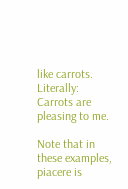like carrots. Literally: Carrots are pleasing to me.

Note that in these examples, piacere is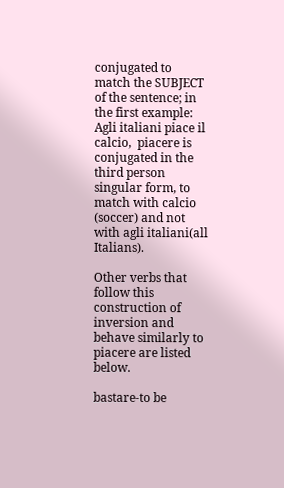conjugated to match the SUBJECT of the sentence; in the first example:  Agli italiani piace il calcio,  piacere is conjugated in the third person singular form, to match with calcio (soccer) and not with agli italiani(all Italians).

Other verbs that follow this construction of inversion and behave similarly to piacere are listed below.

bastare-to be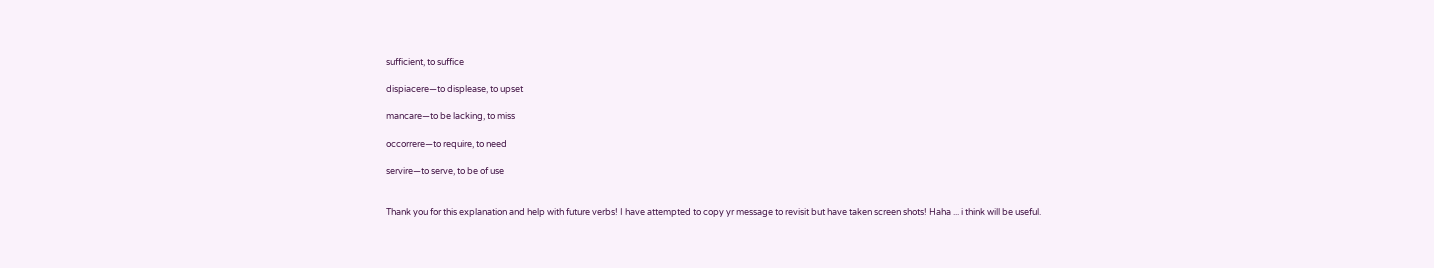sufficient, to suffice

dispiacere—to displease, to upset

mancare—to be lacking, to miss

occorrere—to require, to need

servire—to serve, to be of use


Thank you for this explanation and help with future verbs! I have attempted to copy yr message to revisit but have taken screen shots! Haha ... i think will be useful.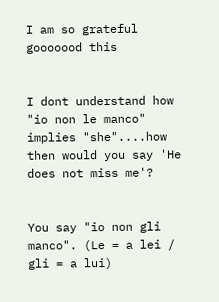I am so grateful gooooood this


I dont understand how "io non le manco" implies "she"....how then would you say 'He does not miss me'?


You say "io non gli manco". (Le = a lei / gli = a lui)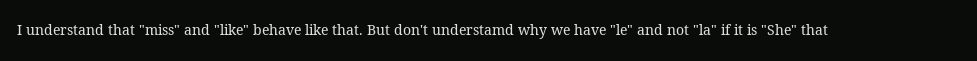I understand that "miss" and "like" behave like that. But don't understamd why we have "le" and not "la" if it is "She" that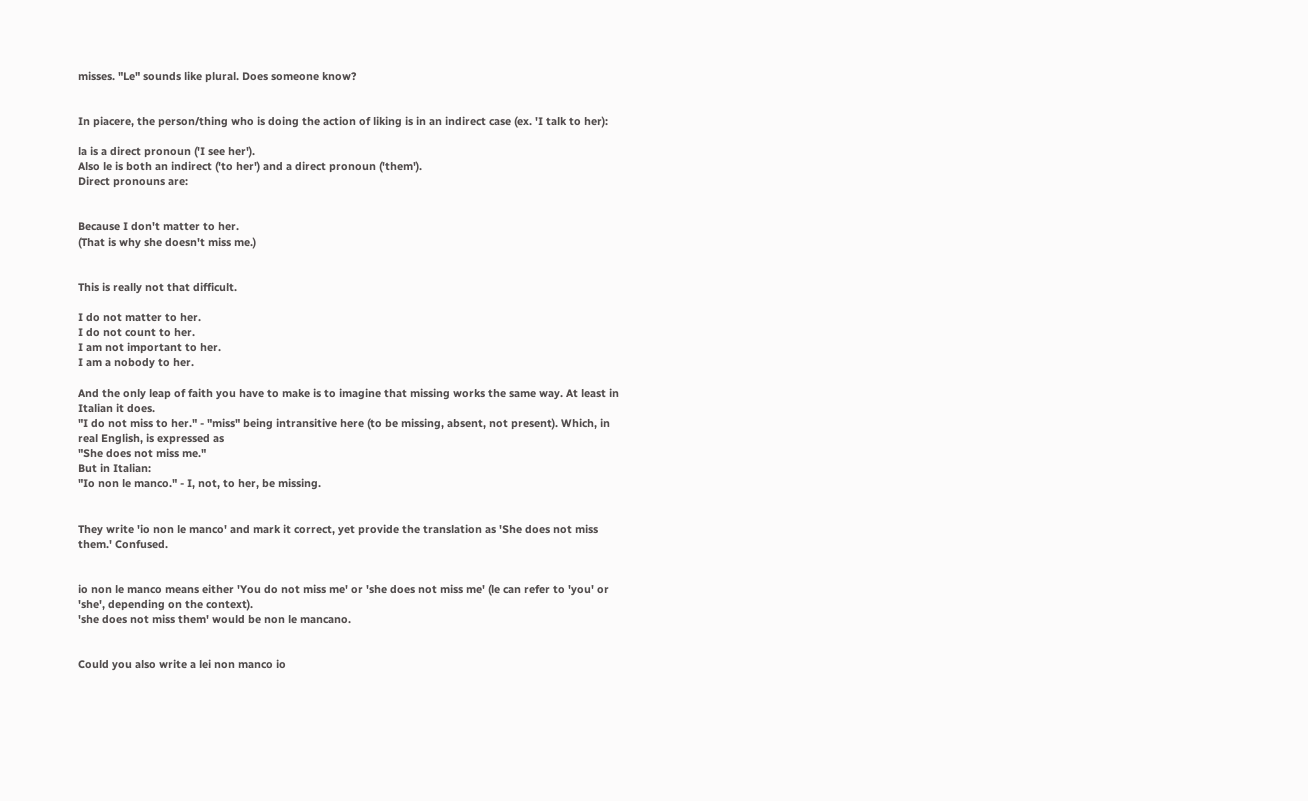misses. "Le" sounds like plural. Does someone know?


In piacere, the person/thing who is doing the action of liking is in an indirect case (ex. 'I talk to her):

la is a direct pronoun ('I see her').
Also le is both an indirect ('to her') and a direct pronoun ('them').
Direct pronouns are:


Because I don't matter to her.
(That is why she doesn't miss me.)


This is really not that difficult.

I do not matter to her.
I do not count to her.
I am not important to her.
I am a nobody to her.

And the only leap of faith you have to make is to imagine that missing works the same way. At least in Italian it does.
"I do not miss to her." - "miss" being intransitive here (to be missing, absent, not present). Which, in real English, is expressed as
"She does not miss me."
But in Italian:
"Io non le manco." - I, not, to her, be missing.


They write 'io non le manco' and mark it correct, yet provide the translation as 'She does not miss them.' Confused.


io non le manco means either 'You do not miss me' or 'she does not miss me' (le can refer to 'you' or 'she', depending on the context).
'she does not miss them' would be non le mancano.


Could you also write a lei non manco io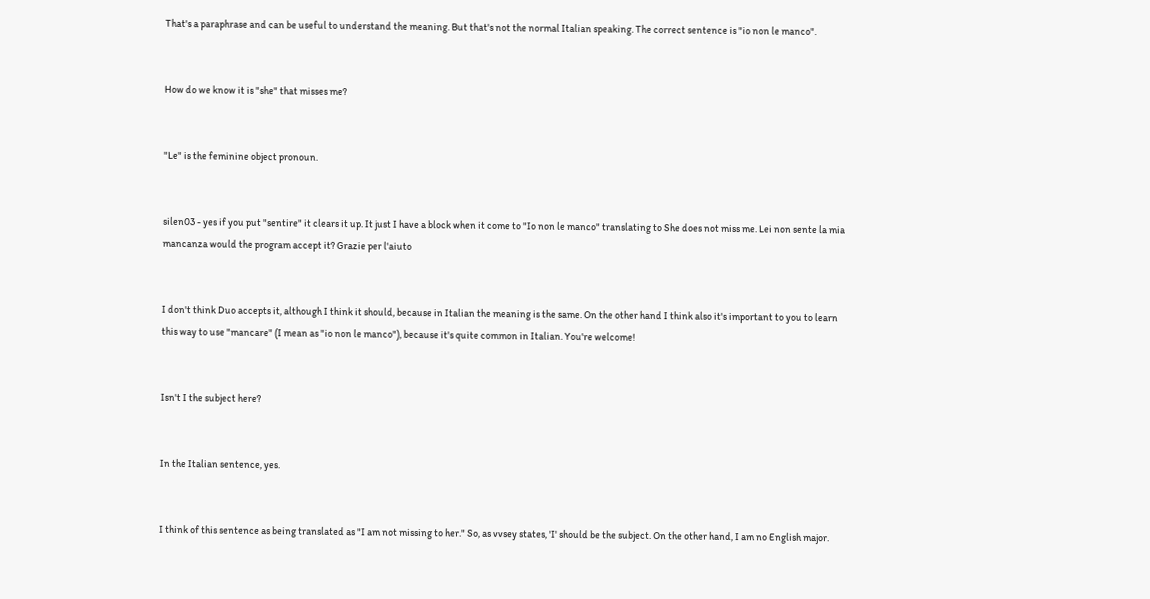That's a paraphrase and can be useful to understand the meaning. But that's not the normal Italian speaking. The correct sentence is "io non le manco".


How do we know it is "she" that misses me?


"Le" is the feminine object pronoun.


silen03 - yes if you put "sentire" it clears it up. It just I have a block when it come to "Io non le manco" translating to She does not miss me. Lei non sente la mia mancanza would the program accept it? Grazie per l'aiuto


I don't think Duo accepts it, although I think it should, because in Italian the meaning is the same. On the other hand I think also it's important to you to learn this way to use "mancare" (I mean as "io non le manco"), because it's quite common in Italian. You're welcome!


Isn't I the subject here?


In the Italian sentence, yes.


I think of this sentence as being translated as "I am not missing to her." So, as vvsey states, 'I' should be the subject. On the other hand, I am no English major.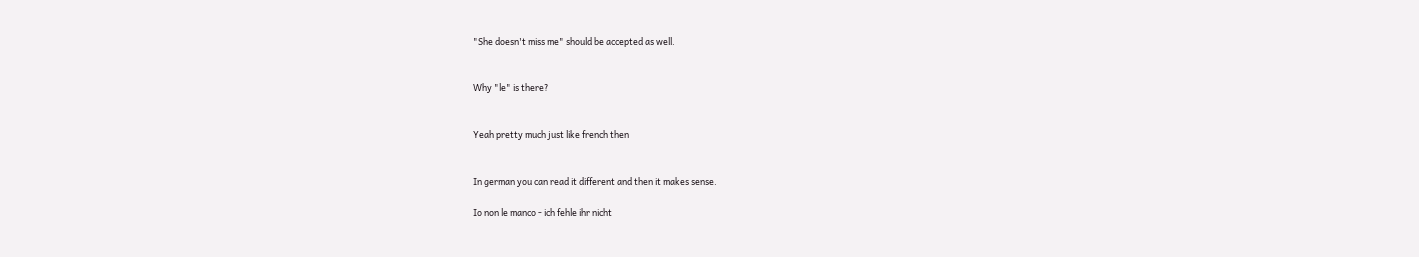"She doesn't miss me" should be accepted as well.


Why "le" is there?


Yeah pretty much just like french then


In german you can read it different and then it makes sense.

Io non le manco - ich fehle ihr nicht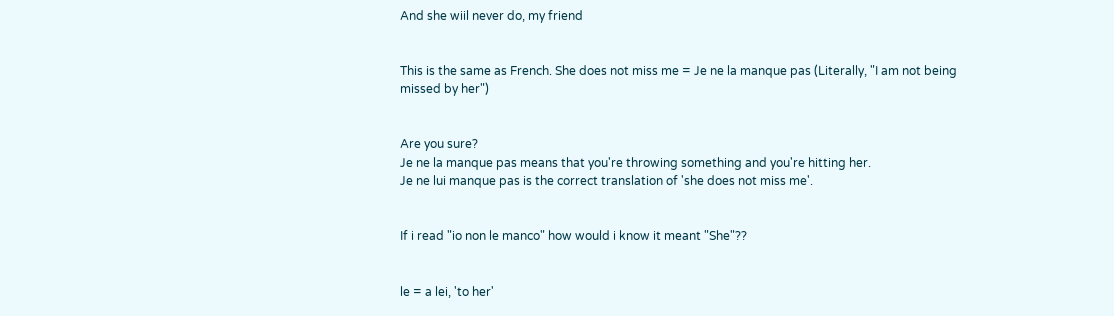And she wiil never do, my friend


This is the same as French. She does not miss me = Je ne la manque pas (Literally, "I am not being missed by her")


Are you sure?
Je ne la manque pas means that you're throwing something and you're hitting her.
Je ne lui manque pas is the correct translation of 'she does not miss me'.


If i read "io non le manco" how would i know it meant "She"??


le = a lei, 'to her'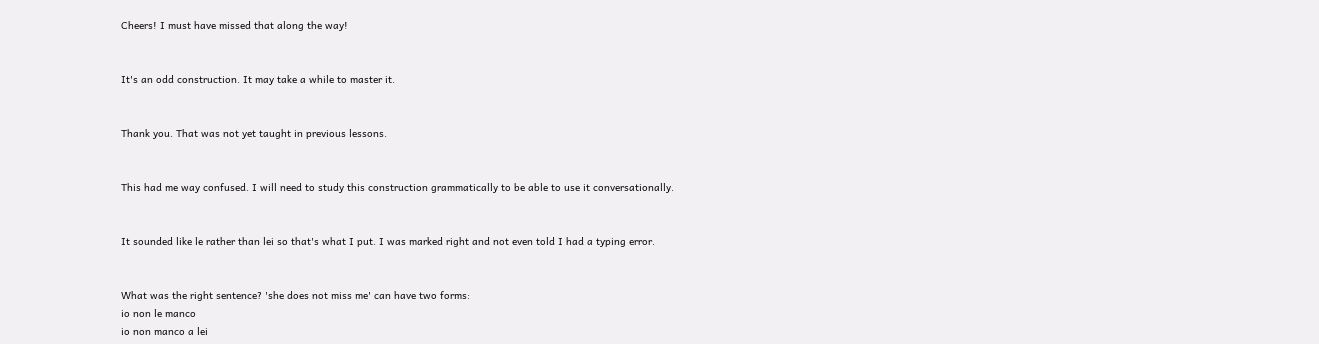Cheers! I must have missed that along the way!


It's an odd construction. It may take a while to master it.


Thank you. That was not yet taught in previous lessons.


This had me way confused. I will need to study this construction grammatically to be able to use it conversationally.


It sounded like le rather than lei so that's what I put. I was marked right and not even told I had a typing error.


What was the right sentence? 'she does not miss me' can have two forms:
io non le manco
io non manco a lei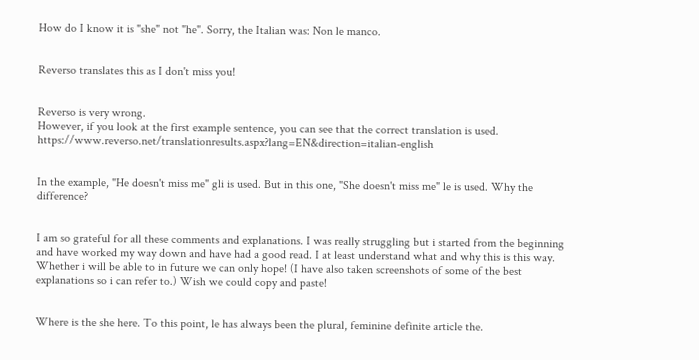How do I know it is "she" not "he". Sorry, the Italian was: Non le manco.


Reverso translates this as I don't miss you!


Reverso is very wrong.
However, if you look at the first example sentence, you can see that the correct translation is used. https://www.reverso.net/translationresults.aspx?lang=EN&direction=italian-english


In the example, "He doesn't miss me" gli is used. But in this one, "She doesn't miss me" le is used. Why the difference?


I am so grateful for all these comments and explanations. I was really struggling but i started from the beginning and have worked my way down and have had a good read. I at least understand what and why this is this way. Whether i will be able to in future we can only hope! (I have also taken screenshots of some of the best explanations so i can refer to.) Wish we could copy and paste!


Where is the she here. To this point, le has always been the plural, feminine definite article the.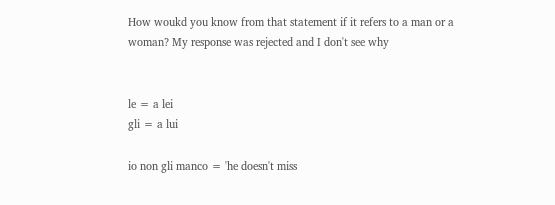How woukd you know from that statement if it refers to a man or a woman? My response was rejected and I don't see why


le = a lei
gli = a lui

io non gli manco = 'he doesn't miss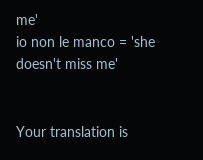me'
io non le manco = 'she doesn't miss me'


Your translation is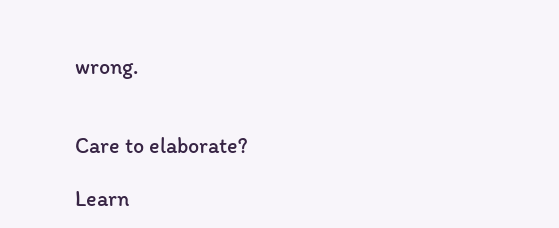wrong.


Care to elaborate?

Learn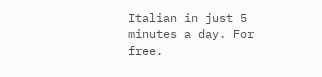Italian in just 5 minutes a day. For free.